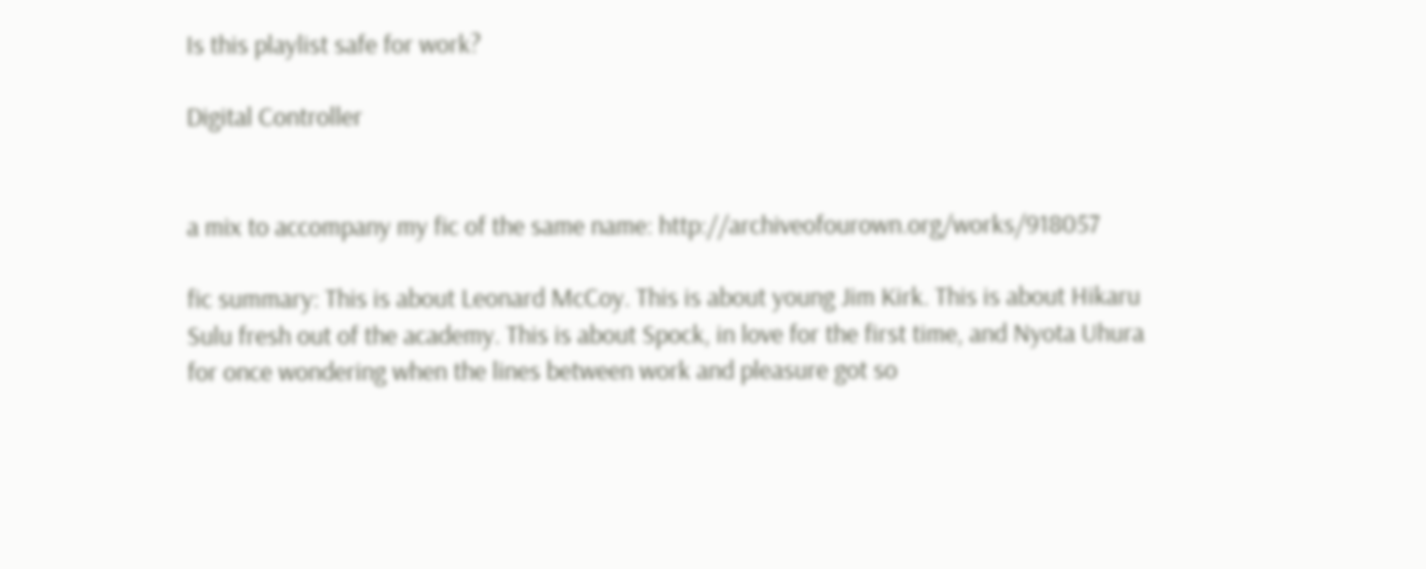Is this playlist safe for work?

Digital Controller


a mix to accompany my fic of the same name: http://archiveofourown.org/works/918057

fic summary: This is about Leonard McCoy. This is about young Jim Kirk. This is about Hikaru Sulu fresh out of the academy. This is about Spock, in love for the first time, and Nyota Uhura for once wondering when the lines between work and pleasure got so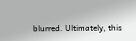blurred. Ultimately, this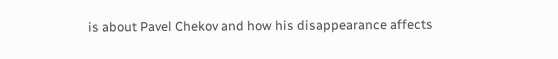is about Pavel Chekov and how his disappearance affects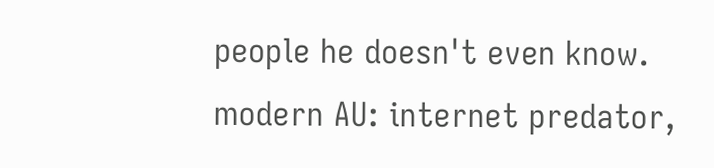people he doesn't even know. modern AU: internet predator,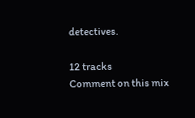detectives.

12 tracks
Comment on this mix